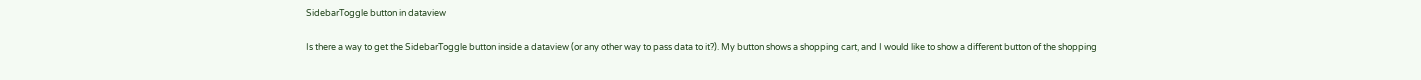SidebarToggle button in dataview

Is there a way to get the SidebarToggle button inside a dataview (or any other way to pass data to it?). My button shows a shopping cart, and I would like to show a different button of the shopping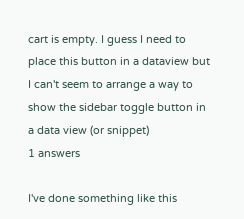cart is empty. I guess I need to place this button in a dataview but I can't seem to arrange a way to show the sidebar toggle button in a data view (or snippet)
1 answers

I've done something like this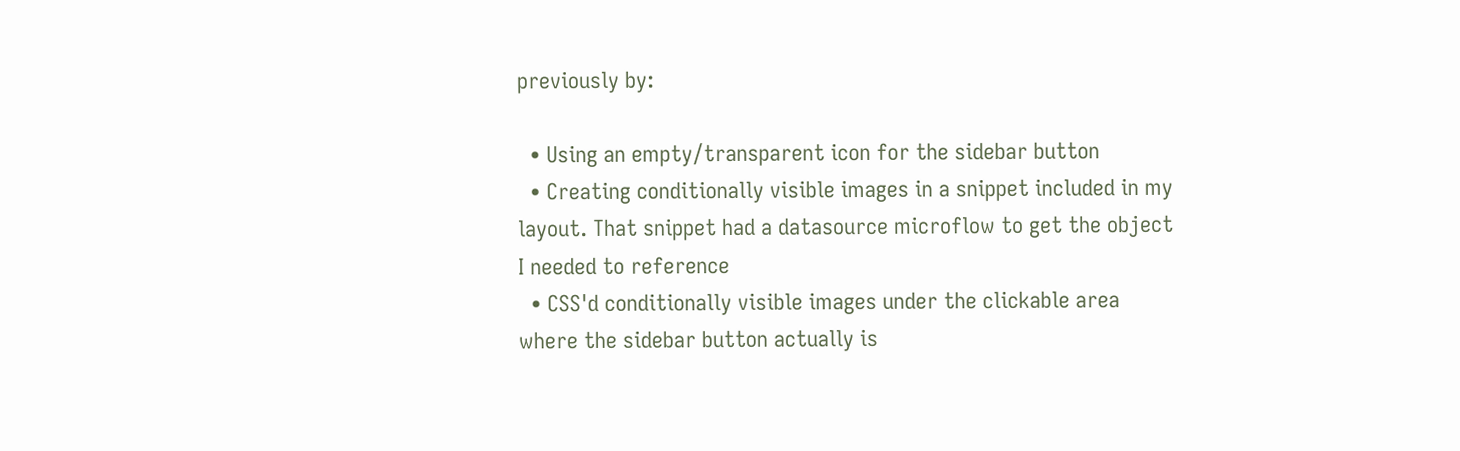previously by:

  • Using an empty/transparent icon for the sidebar button
  • Creating conditionally visible images in a snippet included in my layout. That snippet had a datasource microflow to get the object I needed to reference
  • CSS'd conditionally visible images under the clickable area where the sidebar button actually is